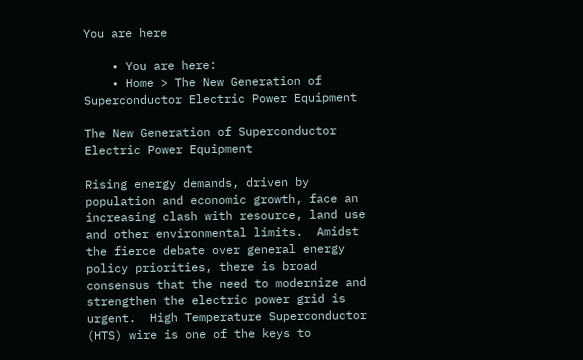You are here

    • You are here:
    • Home > The New Generation of Superconductor Electric Power Equipment

The New Generation of Superconductor Electric Power Equipment

Rising energy demands, driven by population and economic growth, face an increasing clash with resource, land use and other environmental limits.  Amidst the fierce debate over general energy policy priorities, there is broad consensus that the need to modernize and strengthen the electric power grid is urgent.  High Temperature Superconductor (HTS) wire is one of the keys to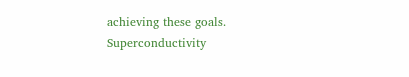achieving these goals.  Superconductivity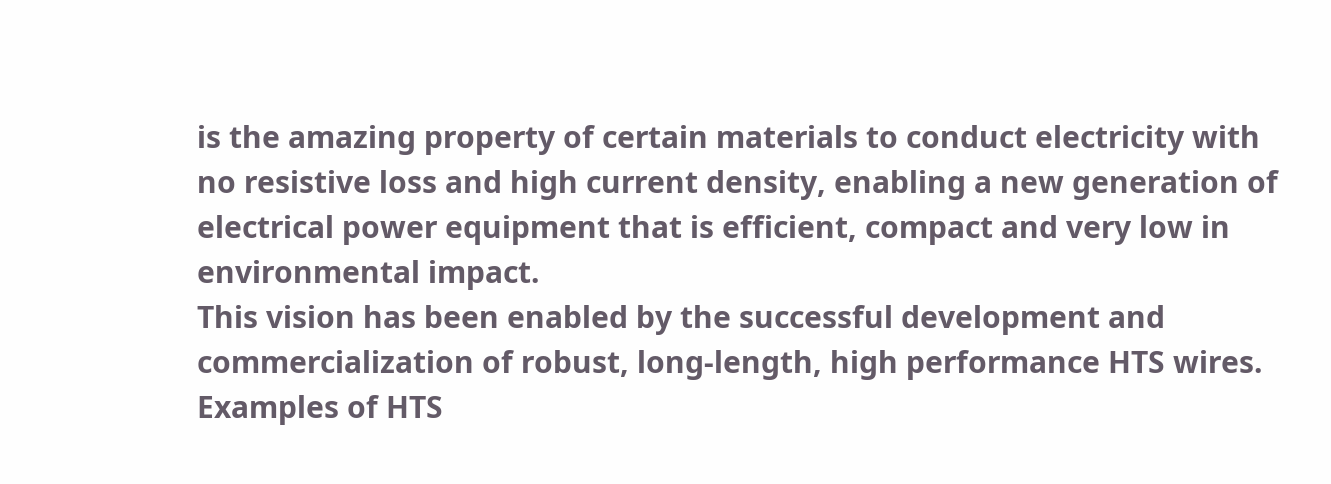is the amazing property of certain materials to conduct electricity with no resistive loss and high current density, enabling a new generation of electrical power equipment that is efficient, compact and very low in environmental impact.
This vision has been enabled by the successful development and commercialization of robust, long-length, high performance HTS wires.  Examples of HTS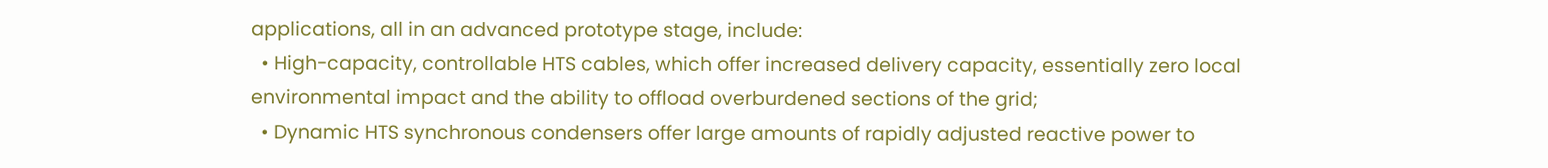applications, all in an advanced prototype stage, include:
  • High-capacity, controllable HTS cables, which offer increased delivery capacity, essentially zero local environmental impact and the ability to offload overburdened sections of the grid;
  • Dynamic HTS synchronous condensers offer large amounts of rapidly adjusted reactive power to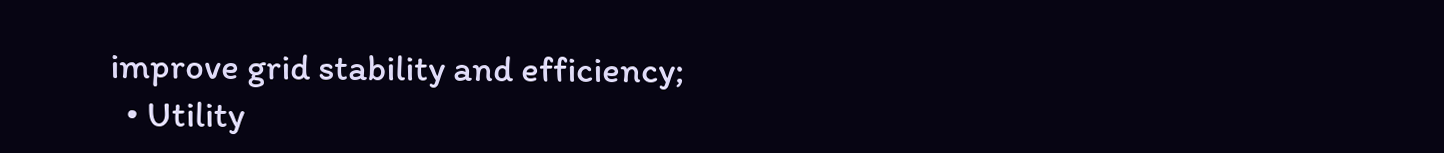improve grid stability and efficiency;
  • Utility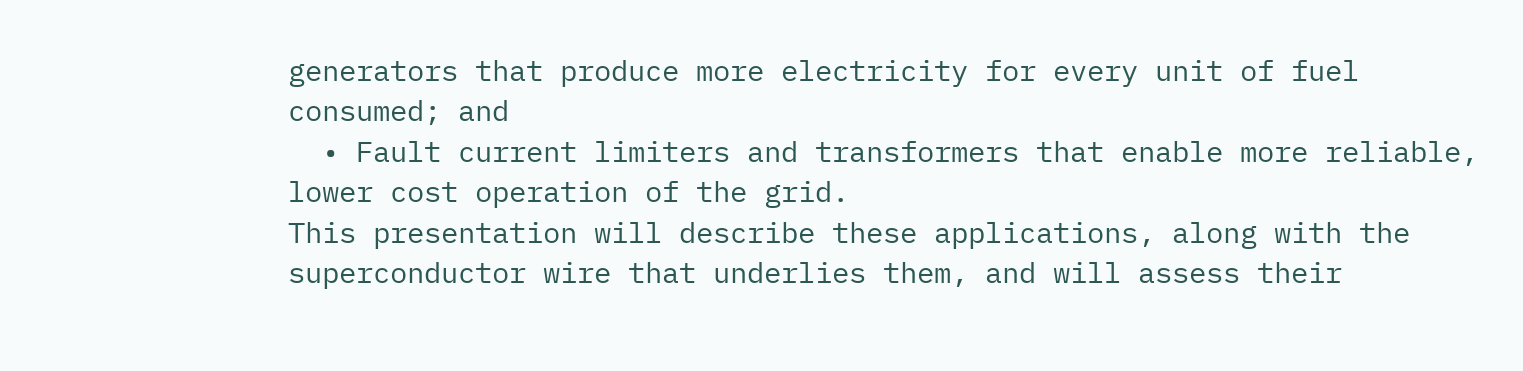generators that produce more electricity for every unit of fuel consumed; and
  • Fault current limiters and transformers that enable more reliable, lower cost operation of the grid.
This presentation will describe these applications, along with the superconductor wire that underlies them, and will assess their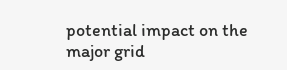potential impact on the major grid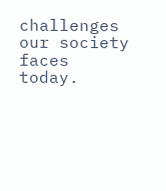challenges our society faces today.